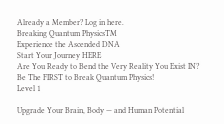Already a Member? Log in here.
Breaking Quantum PhysicsTM
Experience the Ascended DNA
Start Your Journey HERE
Are You Ready to Bend the Very Reality You Exist IN?
Be The FIRST to Break Quantum Physics!
Level 1

Upgrade Your Brain, Body — and Human Potential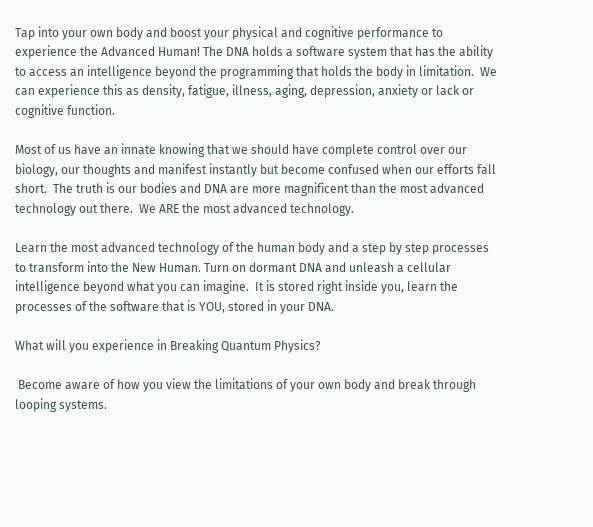Tap into your own body and boost your physical and cognitive performance to experience the Advanced Human! The DNA holds a software system that has the ability to access an intelligence beyond the programming that holds the body in limitation.  We can experience this as density, fatigue, illness, aging, depression, anxiety or lack or cognitive function.

Most of us have an innate knowing that we should have complete control over our biology, our thoughts and manifest instantly but become confused when our efforts fall short.  The truth is our bodies and DNA are more magnificent than the most advanced technology out there.  We ARE the most advanced technology.

Learn the most advanced technology of the human body and a step by step processes to transform into the New Human. Turn on dormant DNA and unleash a cellular intelligence beyond what you can imagine.  It is stored right inside you, learn the processes of the software that is YOU, stored in your DNA.

What will you experience in Breaking Quantum Physics?

 Become aware of how you view the limitations of your own body and break through looping systems.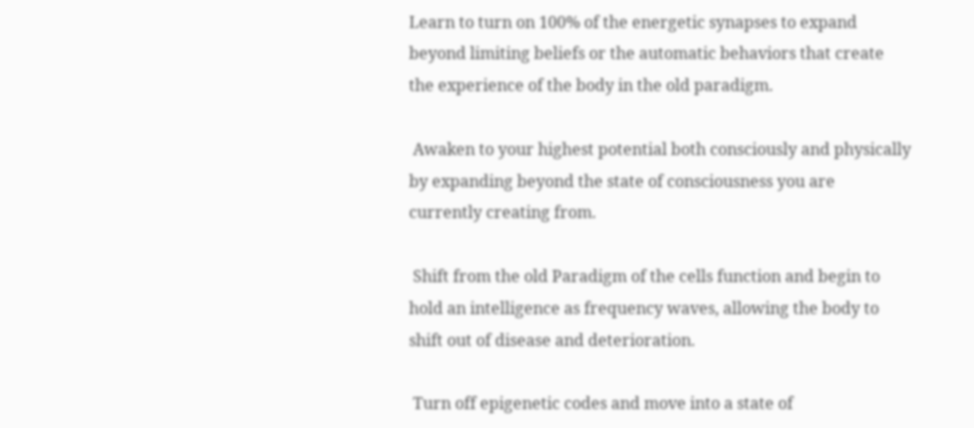Learn to turn on 100% of the energetic synapses to expand beyond limiting beliefs or the automatic behaviors that create the experience of the body in the old paradigm.

 Awaken to your highest potential both consciously and physically by expanding beyond the state of consciousness you are currently creating from.

 Shift from the old Paradigm of the cells function and begin to hold an intelligence as frequency waves, allowing the body to shift out of disease and deterioration.

 Turn off epigenetic codes and move into a state of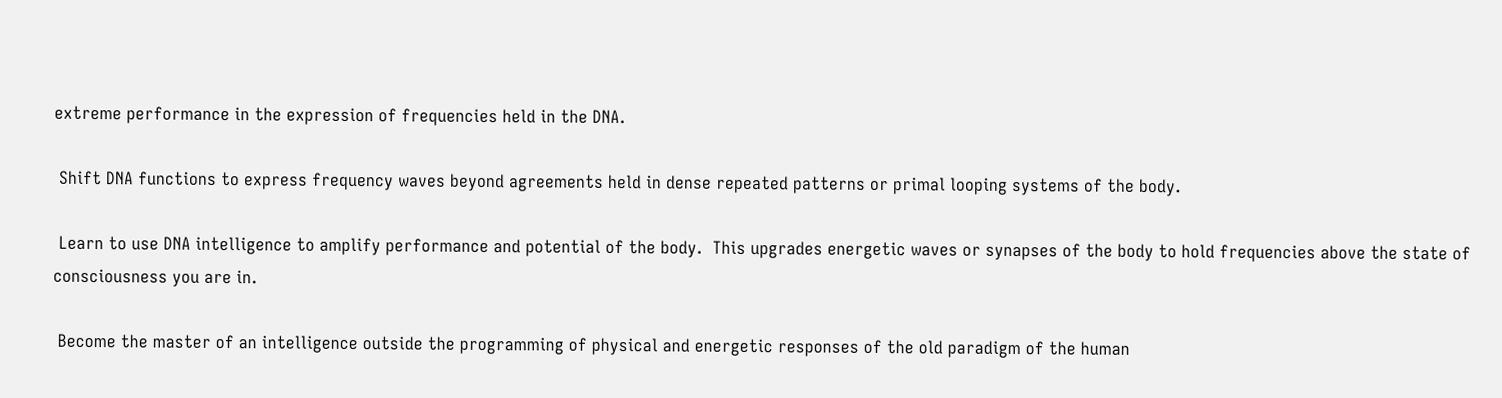extreme performance in the expression of frequencies held in the DNA.

 Shift DNA functions to express frequency waves beyond agreements held in dense repeated patterns or primal looping systems of the body.

 Learn to use DNA intelligence to amplify performance and potential of the body.  This upgrades energetic waves or synapses of the body to hold frequencies above the state of consciousness you are in.

 Become the master of an intelligence outside the programming of physical and energetic responses of the old paradigm of the human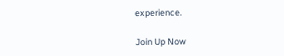experience.

Join Up Now